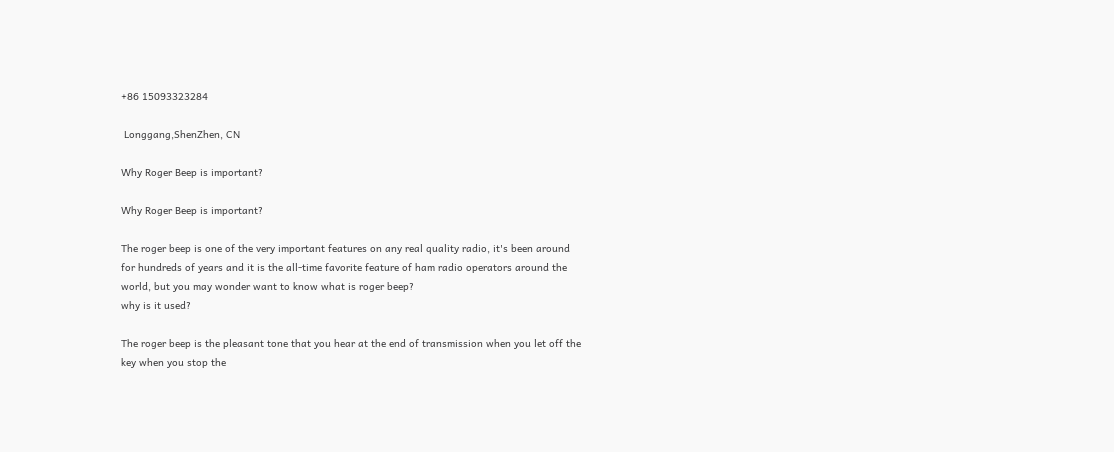+86 15093323284

 Longgang,ShenZhen, CN

Why Roger Beep is important?

Why Roger Beep is important?

The roger beep is one of the very important features on any real quality radio, it's been around for hundreds of years and it is the all-time favorite feature of ham radio operators around the world, but you may wonder want to know what is roger beep?
why is it used?

The roger beep is the pleasant tone that you hear at the end of transmission when you let off the key when you stop the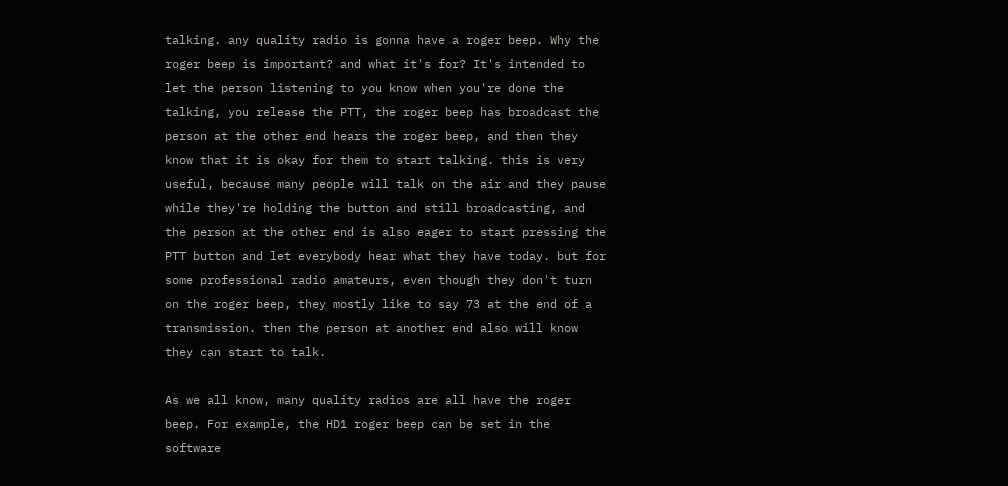talking. any quality radio is gonna have a roger beep. Why the roger beep is important? and what it's for? It's intended to let the person listening to you know when you're done the talking, you release the PTT, the roger beep has broadcast the person at the other end hears the roger beep, and then they know that it is okay for them to start talking. this is very useful, because many people will talk on the air and they pause while they're holding the button and still broadcasting, and the person at the other end is also eager to start pressing the PTT button and let everybody hear what they have today. but for some professional radio amateurs, even though they don't turn on the roger beep, they mostly like to say 73 at the end of a transmission. then the person at another end also will know they can start to talk.

As we all know, many quality radios are all have the roger beep. For example, the HD1 roger beep can be set in the software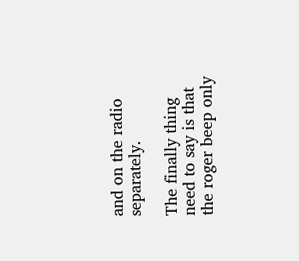and on the radio separately.

The finally thing need to say is that the roger beep only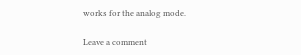works for the analog mode.

Leave a comment